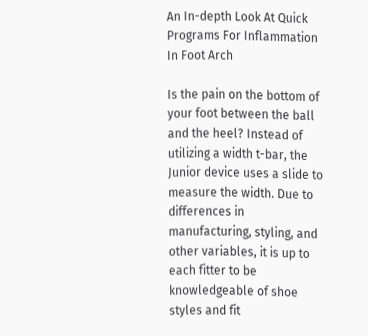An In-depth Look At Quick Programs For Inflammation In Foot Arch

Is the pain on the bottom of your foot between the ball and the heel? Instead of utilizing a width t-bar, the Junior device uses a slide to measure the width. Due to differences in manufacturing, styling, and other variables, it is up to each fitter to be knowledgeable of shoe styles and fit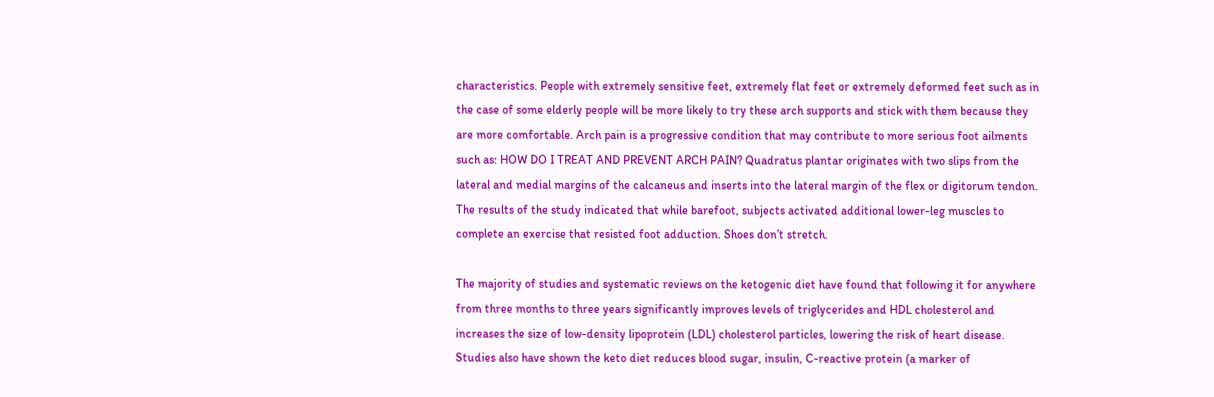characteristics. People with extremely sensitive feet, extremely flat feet or extremely deformed feet such as in the case of some elderly people will be more likely to try these arch supports and stick with them because they are more comfortable. Arch pain is a progressive condition that may contribute to more serious foot ailments such as: HOW DO I TREAT AND PREVENT ARCH PAIN? Quadratus plantar originates with two slips from the lateral and medial margins of the calcaneus and inserts into the lateral margin of the flex or digitorum tendon. The results of the study indicated that while barefoot, subjects activated additional lower-leg muscles to complete an exercise that resisted foot adduction. Shoes don’t stretch.

The majority of studies and systematic reviews on the ketogenic diet have found that following it for anywhere from three months to three years significantly improves levels of triglycerides and HDL cholesterol and increases the size of low-density lipoprotein (LDL) cholesterol particles, lowering the risk of heart disease. Studies also have shown the keto diet reduces blood sugar, insulin, C-reactive protein (a marker of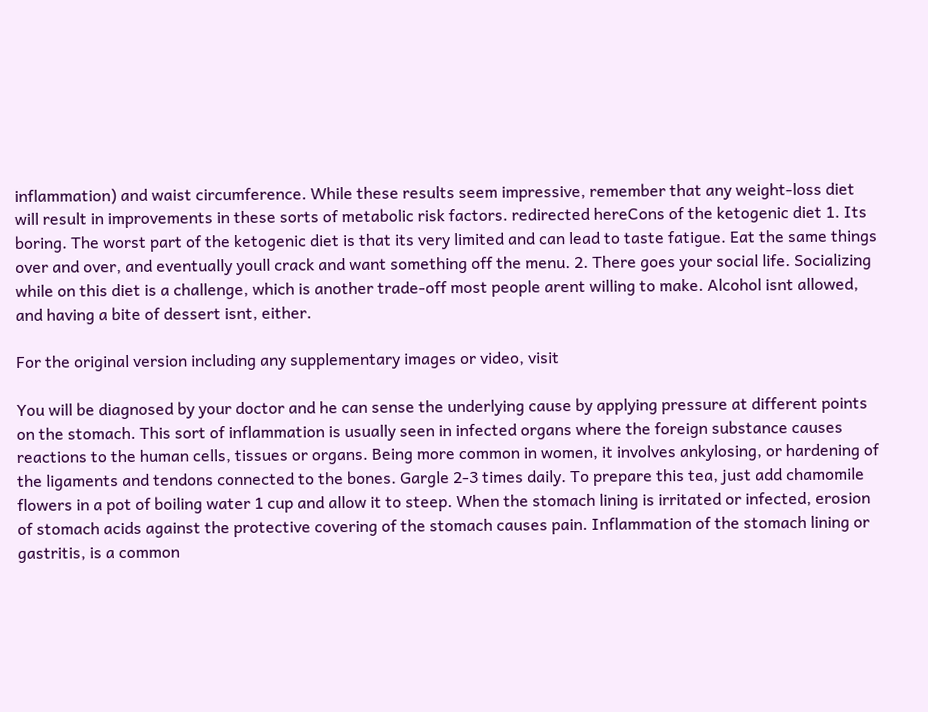inflammation) and waist circumference. While these results seem impressive, remember that any weight-loss diet will result in improvements in these sorts of metabolic risk factors. redirected hereCons of the ketogenic diet 1. Its boring. The worst part of the ketogenic diet is that its very limited and can lead to taste fatigue. Eat the same things over and over, and eventually youll crack and want something off the menu. 2. There goes your social life. Socializing while on this diet is a challenge, which is another trade-off most people arent willing to make. Alcohol isnt allowed, and having a bite of dessert isnt, either.

For the original version including any supplementary images or video, visit

You will be diagnosed by your doctor and he can sense the underlying cause by applying pressure at different points on the stomach. This sort of inflammation is usually seen in infected organs where the foreign substance causes reactions to the human cells, tissues or organs. Being more common in women, it involves ankylosing, or hardening of the ligaments and tendons connected to the bones. Gargle 2-3 times daily. To prepare this tea, just add chamomile flowers in a pot of boiling water 1 cup and allow it to steep. When the stomach lining is irritated or infected, erosion of stomach acids against the protective covering of the stomach causes pain. Inflammation of the stomach lining or gastritis, is a common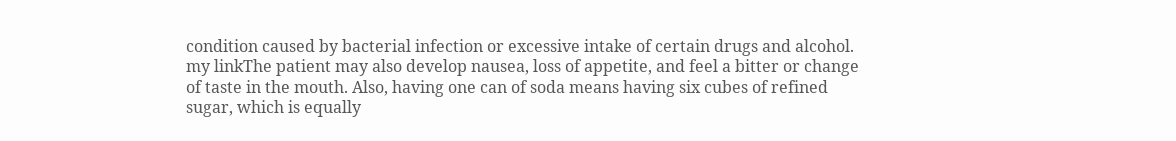condition caused by bacterial infection or excessive intake of certain drugs and alcohol. my linkThe patient may also develop nausea, loss of appetite, and feel a bitter or change of taste in the mouth. Also, having one can of soda means having six cubes of refined sugar, which is equally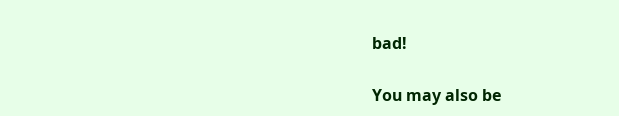bad!

You may also be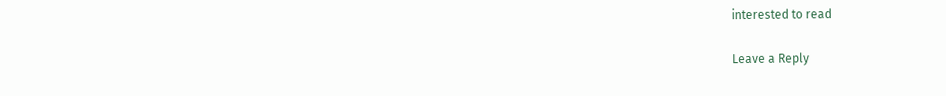interested to read

Leave a Reply